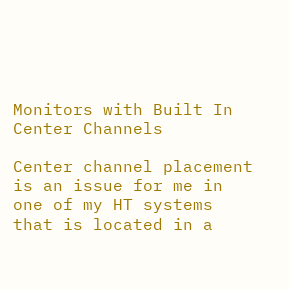Monitors with Built In Center Channels

Center channel placement is an issue for me in one of my HT systems that is located in a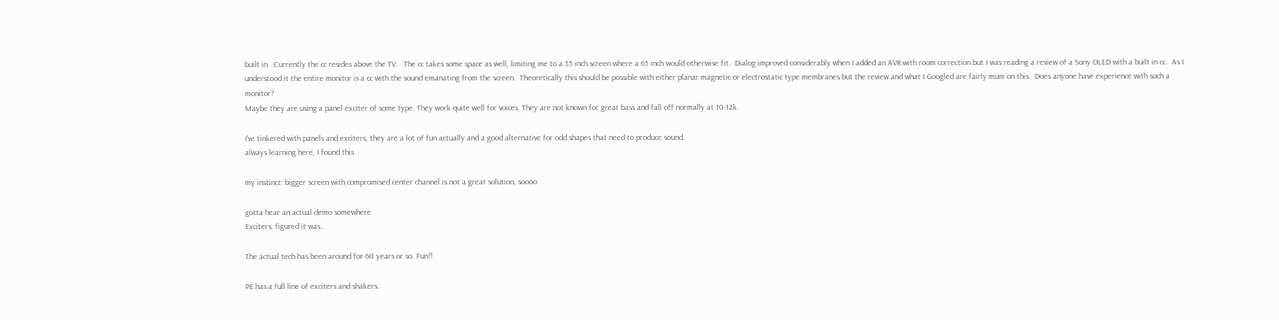built in.  Currently the cc resides above the TV.   The cc takes some space as well, limiting me to a 55 inch screen where a 65 inch would otherwise fit.  Dialog improved considerably when I added an AVR with room correction but I was reading a review of a Sony OLED with a built in cc.  As I understood it the entire monitor is a cc with the sound emanating from the screen.  Theoretically this should be possible with either planar magnetic or electrostatic type membranes but the review and what I Googled are fairly mum on this.  Does anyone have experience with such a monitor?
Maybe they are using a panel exciter of some type. They work quite well for voices. They are not known for great bass and fall off normally at 10-12k.

I've tinkered with panels and exciters, they are a lot of fun actually and a good alternative for odd shapes that need to produce sound.
always learning here, I found this

my instinct: bigger screen with compromised center channel is not a great solution, soooo

gotta hear an actual demo somewhere
Exciters. figured it was..

The actual tech has been around for 60 years or so. Fun!!

PE has a full line of exciters and shakers.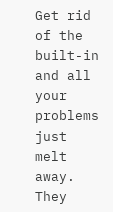Get rid of the built-in and all your problems just melt away.  They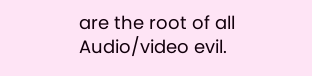are the root of all Audio/video evil.